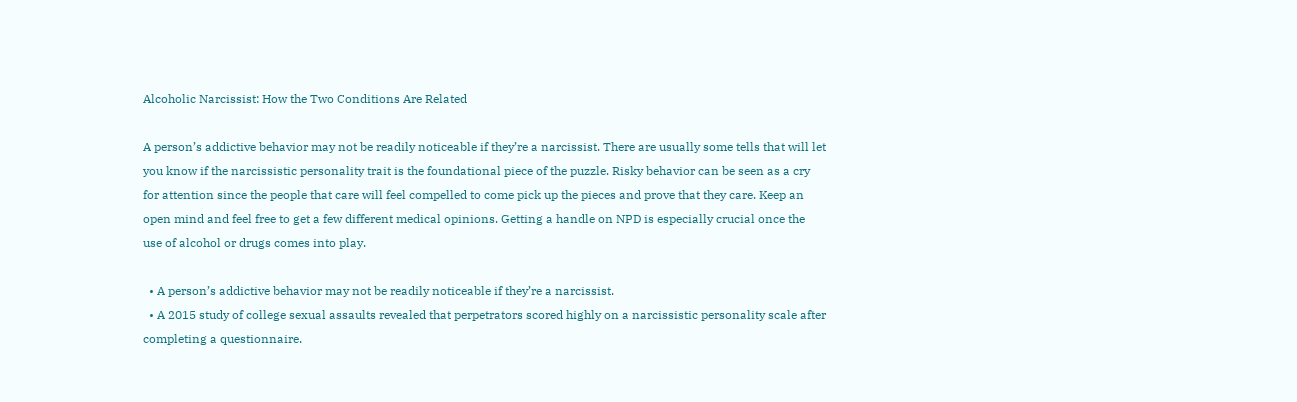Alcoholic Narcissist: How the Two Conditions Are Related

A person’s addictive behavior may not be readily noticeable if they’re a narcissist. There are usually some tells that will let you know if the narcissistic personality trait is the foundational piece of the puzzle. Risky behavior can be seen as a cry for attention since the people that care will feel compelled to come pick up the pieces and prove that they care. Keep an open mind and feel free to get a few different medical opinions. Getting a handle on NPD is especially crucial once the use of alcohol or drugs comes into play.

  • A person’s addictive behavior may not be readily noticeable if they’re a narcissist.
  • A 2015 study of college sexual assaults revealed that perpetrators scored highly on a narcissistic personality scale after completing a questionnaire.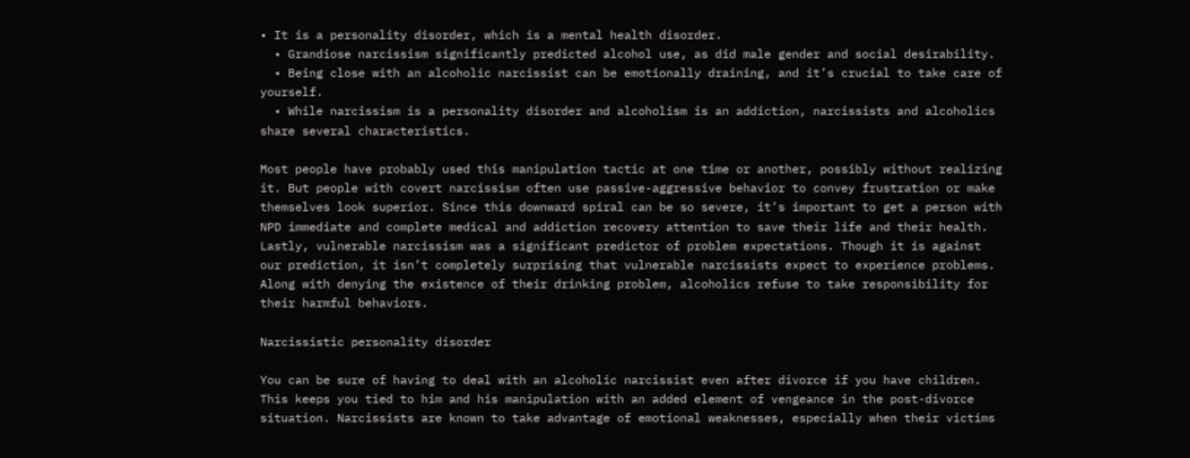• It is a personality disorder, which is a mental health disorder.
  • Grandiose narcissism significantly predicted alcohol use, as did male gender and social desirability.
  • Being close with an alcoholic narcissist can be emotionally draining, and it’s crucial to take care of yourself.
  • While narcissism is a personality disorder and alcoholism is an addiction, narcissists and alcoholics share several characteristics.

Most people have probably used this manipulation tactic at one time or another, possibly without realizing it. But people with covert narcissism often use passive-aggressive behavior to convey frustration or make themselves look superior. Since this downward spiral can be so severe, it’s important to get a person with NPD immediate and complete medical and addiction recovery attention to save their life and their health. Lastly, vulnerable narcissism was a significant predictor of problem expectations. Though it is against our prediction, it isn’t completely surprising that vulnerable narcissists expect to experience problems. Along with denying the existence of their drinking problem, alcoholics refuse to take responsibility for their harmful behaviors.

Narcissistic personality disorder

You can be sure of having to deal with an alcoholic narcissist even after divorce if you have children. This keeps you tied to him and his manipulation with an added element of vengeance in the post-divorce situation. Narcissists are known to take advantage of emotional weaknesses, especially when their victims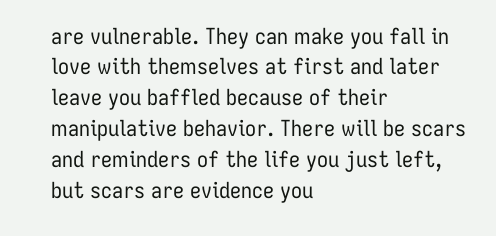are vulnerable. They can make you fall in love with themselves at first and later leave you baffled because of their manipulative behavior. There will be scars and reminders of the life you just left, but scars are evidence you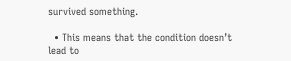survived something.

  • This means that the condition doesn’t lead to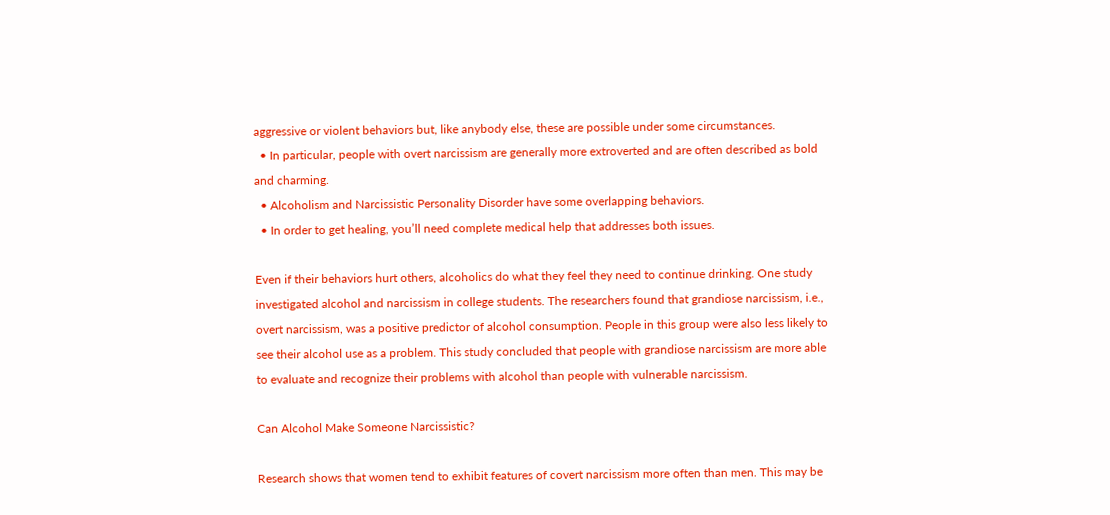aggressive or violent behaviors but, like anybody else, these are possible under some circumstances.
  • In particular, people with overt narcissism are generally more extroverted and are often described as bold and charming.
  • Alcoholism and Narcissistic Personality Disorder have some overlapping behaviors.
  • In order to get healing, you’ll need complete medical help that addresses both issues.

Even if their behaviors hurt others, alcoholics do what they feel they need to continue drinking. One study investigated alcohol and narcissism in college students. The researchers found that grandiose narcissism, i.e., overt narcissism, was a positive predictor of alcohol consumption. People in this group were also less likely to see their alcohol use as a problem. This study concluded that people with grandiose narcissism are more able to evaluate and recognize their problems with alcohol than people with vulnerable narcissism.

Can Alcohol Make Someone Narcissistic?

Research shows that women tend to exhibit features of covert narcissism more often than men. This may be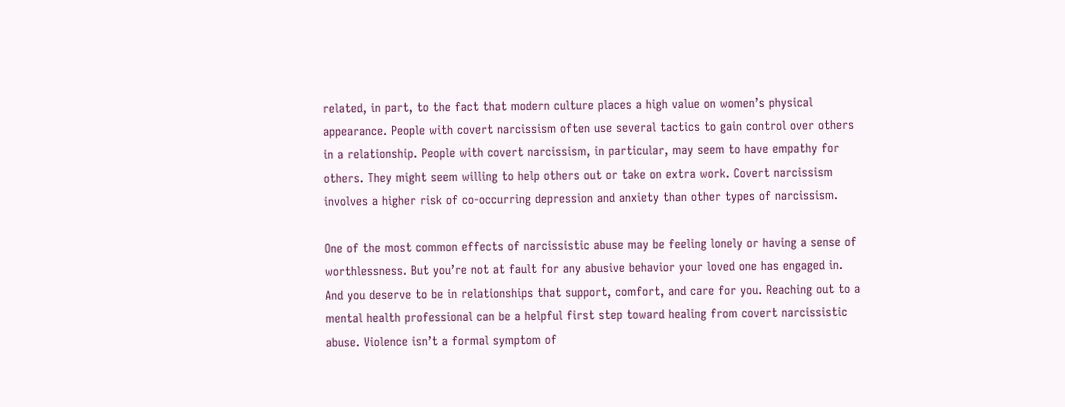related, in part, to the fact that modern culture places a high value on women’s physical appearance. People with covert narcissism often use several tactics to gain control over others in a relationship. People with covert narcissism, in particular, may seem to have empathy for others. They might seem willing to help others out or take on extra work. Covert narcissism involves a higher risk of co-occurring depression and anxiety than other types of narcissism.

One of the most common effects of narcissistic abuse may be feeling lonely or having a sense of worthlessness. But you’re not at fault for any abusive behavior your loved one has engaged in. And you deserve to be in relationships that support, comfort, and care for you. Reaching out to a mental health professional can be a helpful first step toward healing from covert narcissistic abuse. Violence isn’t a formal symptom of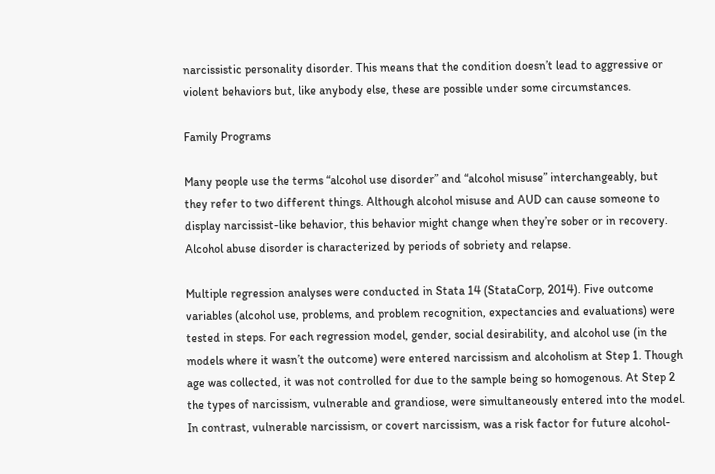narcissistic personality disorder. This means that the condition doesn’t lead to aggressive or violent behaviors but, like anybody else, these are possible under some circumstances.

Family Programs

Many people use the terms “alcohol use disorder” and “alcohol misuse” interchangeably, but they refer to two different things. Although alcohol misuse and AUD can cause someone to display narcissist-like behavior, this behavior might change when they’re sober or in recovery. Alcohol abuse disorder is characterized by periods of sobriety and relapse.

Multiple regression analyses were conducted in Stata 14 (StataCorp, 2014). Five outcome variables (alcohol use, problems, and problem recognition, expectancies and evaluations) were tested in steps. For each regression model, gender, social desirability, and alcohol use (in the models where it wasn’t the outcome) were entered narcissism and alcoholism at Step 1. Though age was collected, it was not controlled for due to the sample being so homogenous. At Step 2 the types of narcissism, vulnerable and grandiose, were simultaneously entered into the model. In contrast, vulnerable narcissism, or covert narcissism, was a risk factor for future alcohol-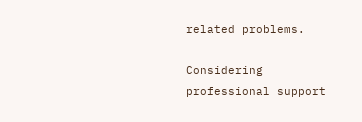related problems.

Considering professional support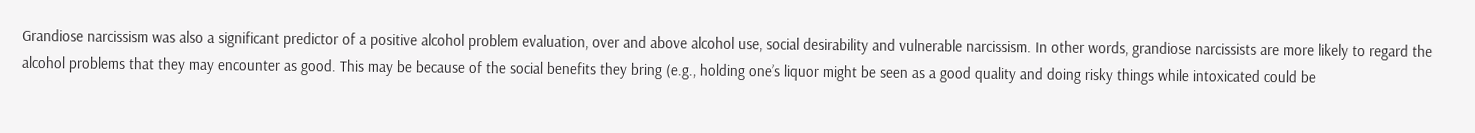Grandiose narcissism was also a significant predictor of a positive alcohol problem evaluation, over and above alcohol use, social desirability and vulnerable narcissism. In other words, grandiose narcissists are more likely to regard the alcohol problems that they may encounter as good. This may be because of the social benefits they bring (e.g., holding one’s liquor might be seen as a good quality and doing risky things while intoxicated could be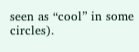seen as “cool” in some circles).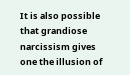It is also possible that grandiose narcissism gives one the illusion of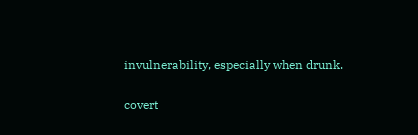invulnerability, especially when drunk.

covert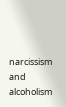narcissism and alcoholism